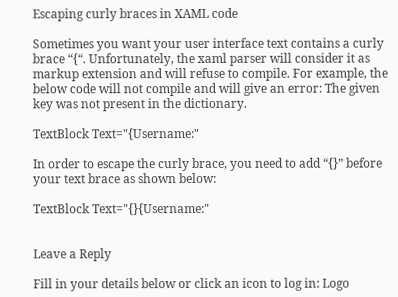Escaping curly braces in XAML code

Sometimes you want your user interface text contains a curly brace “{“. Unfortunately, the xaml parser will consider it as markup extension and will refuse to compile. For example, the below code will not compile and will give an error: The given key was not present in the dictionary.

TextBlock Text="{Username:"

In order to escape the curly brace, you need to add “{}” before your text brace as shown below:

TextBlock Text="{}{Username:"


Leave a Reply

Fill in your details below or click an icon to log in: Logo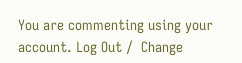You are commenting using your account. Log Out /  Change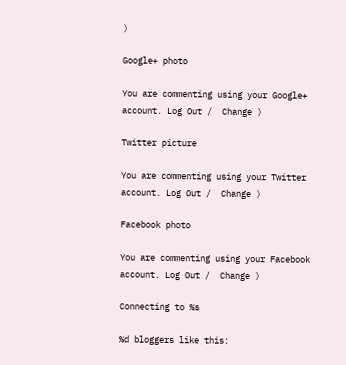)

Google+ photo

You are commenting using your Google+ account. Log Out /  Change )

Twitter picture

You are commenting using your Twitter account. Log Out /  Change )

Facebook photo

You are commenting using your Facebook account. Log Out /  Change )

Connecting to %s

%d bloggers like this: